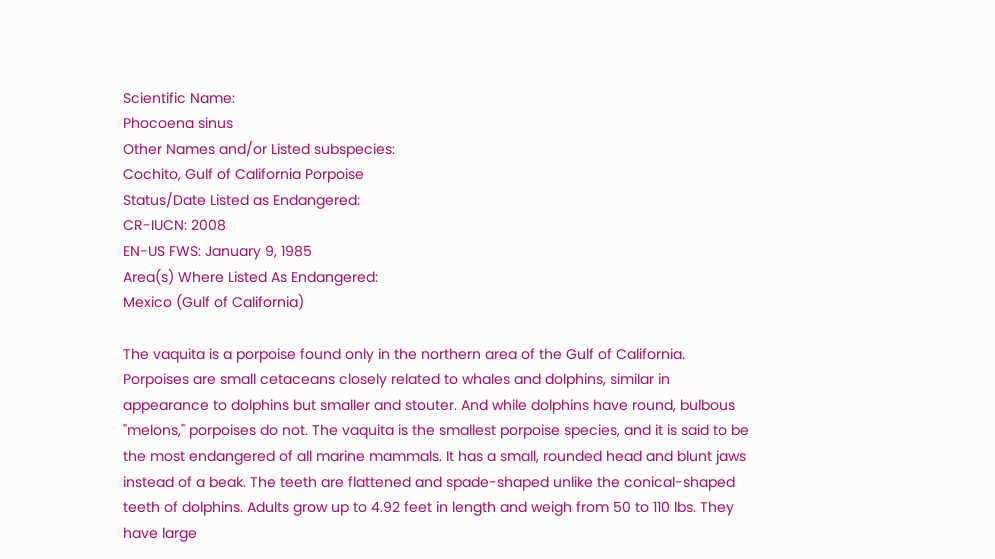Scientific Name:
Phocoena sinus
Other Names and/or Listed subspecies:
Cochito, Gulf of California Porpoise
Status/Date Listed as Endangered:
CR-IUCN: 2008
EN-US FWS: January 9, 1985
Area(s) Where Listed As Endangered:
Mexico (Gulf of California)

The vaquita is a porpoise found only in the northern area of the Gulf of California. Porpoises are small cetaceans closely related to whales and dolphins, similar in appearance to dolphins but smaller and stouter. And while dolphins have round, bulbous "melons," porpoises do not. The vaquita is the smallest porpoise species, and it is said to be the most endangered of all marine mammals. It has a small, rounded head and blunt jaws instead of a beak. The teeth are flattened and spade-shaped unlike the conical-shaped teeth of dolphins. Adults grow up to 4.92 feet in length and weigh from 50 to 110 lbs. They have large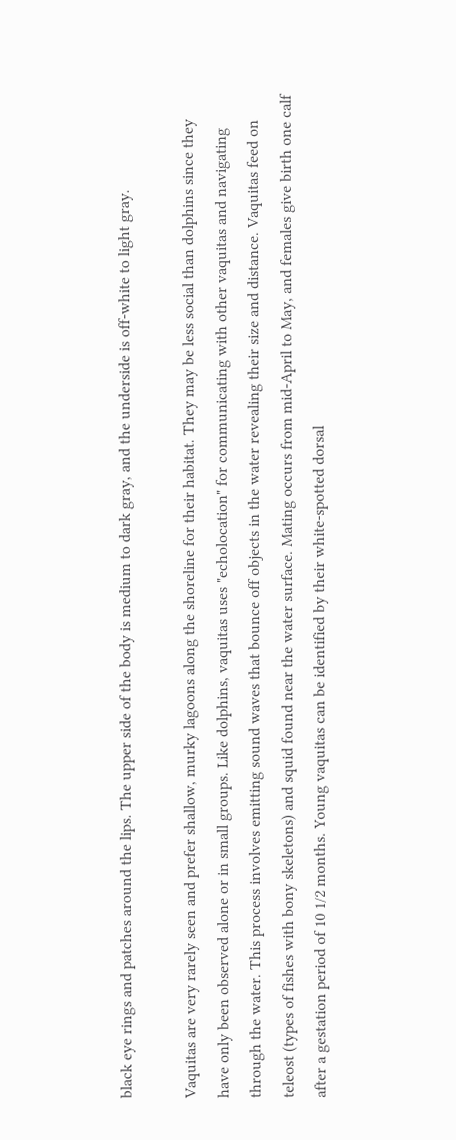black eye rings and patches around the lips. The upper side of the body is medium to dark gray, and the underside is off-white to light gray.

Vaquitas are very rarely seen and prefer shallow, murky lagoons along the shoreline for their habitat. They may be less social than dolphins since they have only been observed alone or in small groups. Like dolphins, vaquitas uses "echolocation" for communicating with other vaquitas and navigating through the water. This process involves emitting sound waves that bounce off objects in the water revealing their size and distance. Vaquitas feed on teleost (types of fishes with bony skeletons) and squid found near the water surface. Mating occurs from mid-April to May, and females give birth one calf after a gestation period of 10 1/2 months. Young vaquitas can be identified by their white-spotted dorsal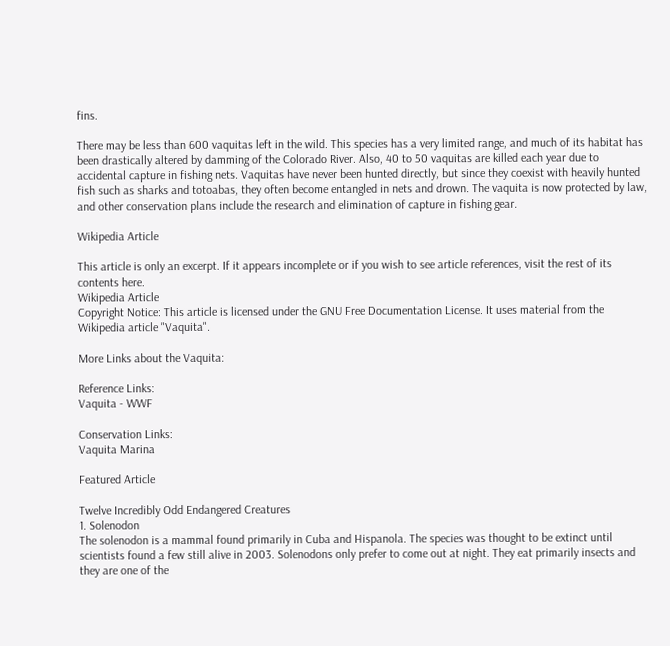fins.

There may be less than 600 vaquitas left in the wild. This species has a very limited range, and much of its habitat has been drastically altered by damming of the Colorado River. Also, 40 to 50 vaquitas are killed each year due to accidental capture in fishing nets. Vaquitas have never been hunted directly, but since they coexist with heavily hunted fish such as sharks and totoabas, they often become entangled in nets and drown. The vaquita is now protected by law, and other conservation plans include the research and elimination of capture in fishing gear.

Wikipedia Article

This article is only an excerpt. If it appears incomplete or if you wish to see article references, visit the rest of its contents here.
Wikipedia Article
Copyright Notice: This article is licensed under the GNU Free Documentation License. It uses material from the Wikipedia article "Vaquita".

More Links about the Vaquita:

Reference Links:
Vaquita - WWF

Conservation Links:
Vaquita Marina

Featured Article

Twelve Incredibly Odd Endangered Creatures
1. Solenodon
The solenodon is a mammal found primarily in Cuba and Hispanola. The species was thought to be extinct until scientists found a few still alive in 2003. Solenodons only prefer to come out at night. They eat primarily insects and they are one of the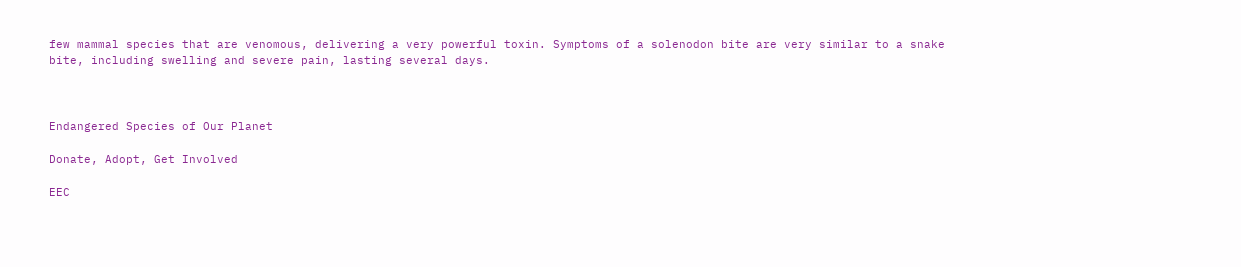few mammal species that are venomous, delivering a very powerful toxin. Symptoms of a solenodon bite are very similar to a snake bite, including swelling and severe pain, lasting several days.



Endangered Species of Our Planet

Donate, Adopt, Get Involved

EEC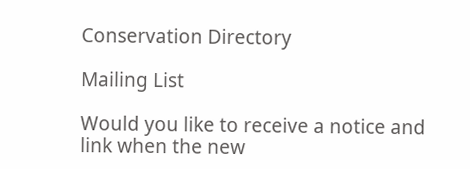Conservation Directory

Mailing List

Would you like to receive a notice and link when the new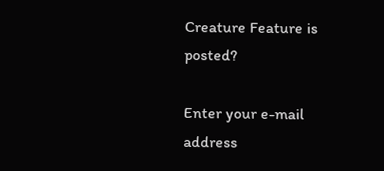Creature Feature is posted?

Enter your e-mail address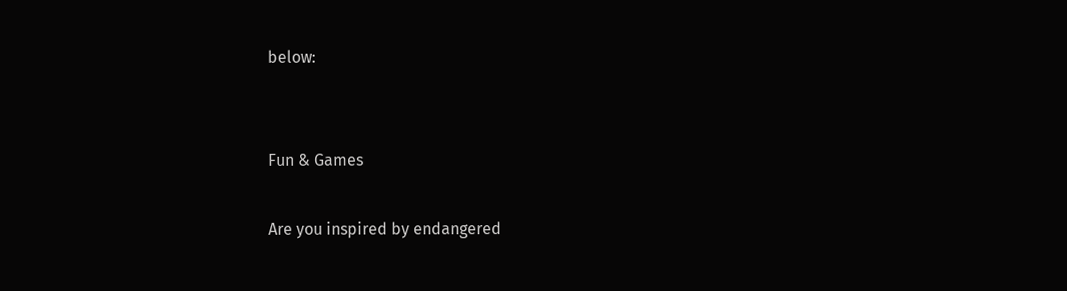below:


Fun & Games

Are you inspired by endangered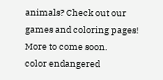animals? Check out our games and coloring pages! More to come soon.
color endangered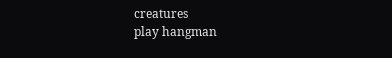creatures
play hangman